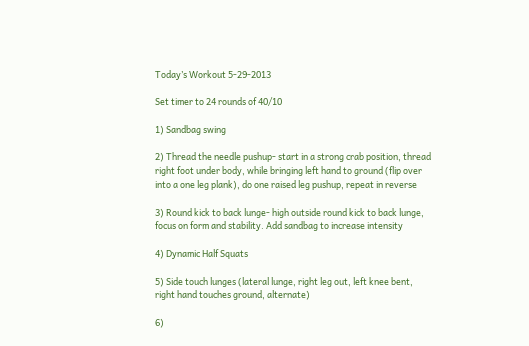Today’s Workout 5-29-2013

Set timer to 24 rounds of 40/10

1) Sandbag swing

2) Thread the needle pushup- start in a strong crab position, thread right foot under body, while bringing left hand to ground (flip over into a one leg plank), do one raised leg pushup, repeat in reverse

3) Round kick to back lunge- high outside round kick to back lunge, focus on form and stability. Add sandbag to increase intensity

4) Dynamic Half Squats

5) Side touch lunges (lateral lunge, right leg out, left knee bent, right hand touches ground, alternate)

6)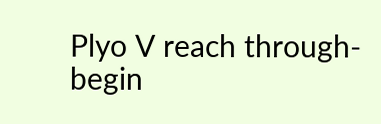Plyo V reach through- begin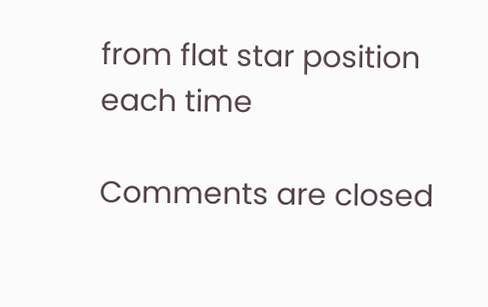from flat star position each time

Comments are closed